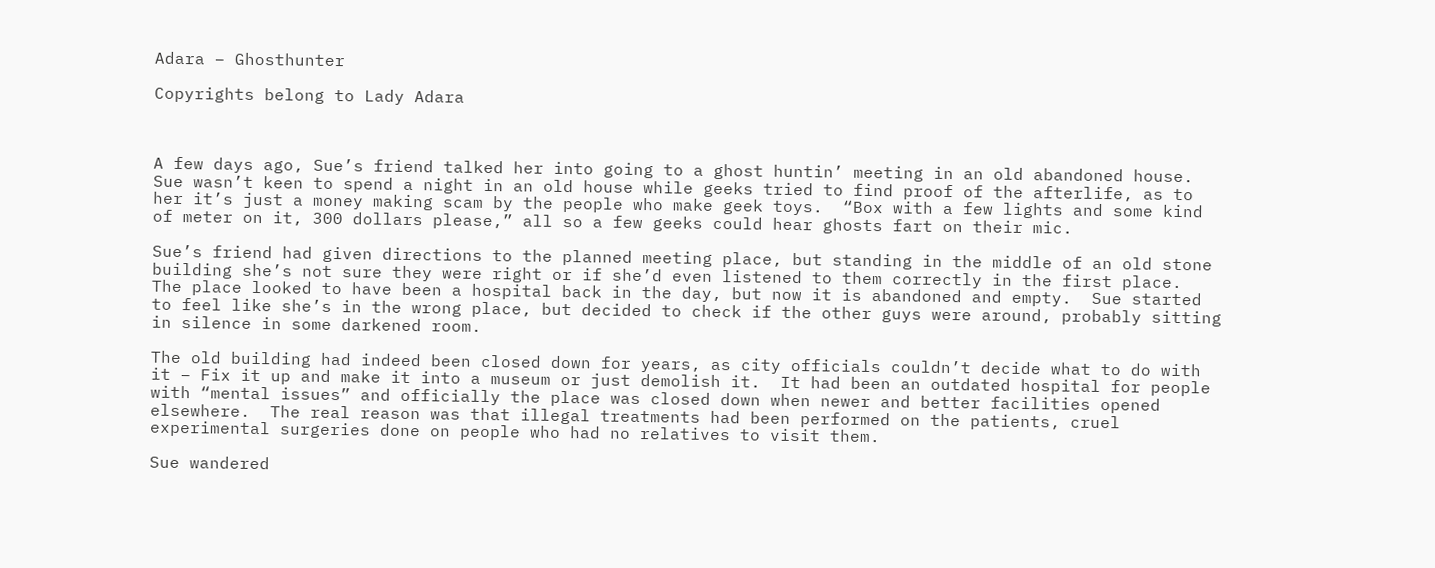Adara – Ghosthunter

Copyrights belong to Lady Adara



A few days ago, Sue’s friend talked her into going to a ghost huntin’ meeting in an old abandoned house.  Sue wasn’t keen to spend a night in an old house while geeks tried to find proof of the afterlife, as to her it’s just a money making scam by the people who make geek toys.  “Box with a few lights and some kind of meter on it, 300 dollars please,” all so a few geeks could hear ghosts fart on their mic.

Sue’s friend had given directions to the planned meeting place, but standing in the middle of an old stone building she’s not sure they were right or if she’d even listened to them correctly in the first place.  The place looked to have been a hospital back in the day, but now it is abandoned and empty.  Sue started to feel like she’s in the wrong place, but decided to check if the other guys were around, probably sitting in silence in some darkened room.

The old building had indeed been closed down for years, as city officials couldn’t decide what to do with it – Fix it up and make it into a museum or just demolish it.  It had been an outdated hospital for people with “mental issues” and officially the place was closed down when newer and better facilities opened elsewhere.  The real reason was that illegal treatments had been performed on the patients, cruel experimental surgeries done on people who had no relatives to visit them.

Sue wandered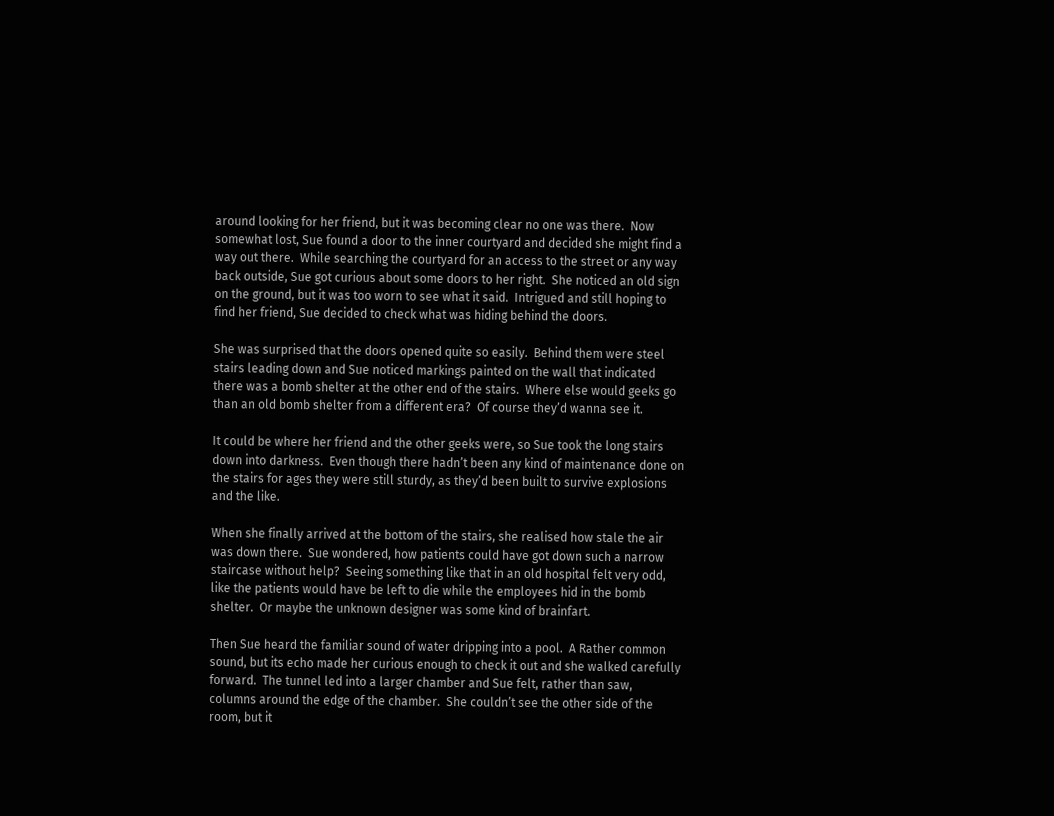around looking for her friend, but it was becoming clear no one was there.  Now somewhat lost, Sue found a door to the inner courtyard and decided she might find a way out there.  While searching the courtyard for an access to the street or any way back outside, Sue got curious about some doors to her right.  She noticed an old sign on the ground, but it was too worn to see what it said.  Intrigued and still hoping to find her friend, Sue decided to check what was hiding behind the doors.

She was surprised that the doors opened quite so easily.  Behind them were steel stairs leading down and Sue noticed markings painted on the wall that indicated there was a bomb shelter at the other end of the stairs.  Where else would geeks go than an old bomb shelter from a different era?  Of course they’d wanna see it.

It could be where her friend and the other geeks were, so Sue took the long stairs down into darkness.  Even though there hadn’t been any kind of maintenance done on the stairs for ages they were still sturdy, as they’d been built to survive explosions and the like.

When she finally arrived at the bottom of the stairs, she realised how stale the air was down there.  Sue wondered, how patients could have got down such a narrow staircase without help?  Seeing something like that in an old hospital felt very odd, like the patients would have be left to die while the employees hid in the bomb shelter.  Or maybe the unknown designer was some kind of brainfart.

Then Sue heard the familiar sound of water dripping into a pool.  A Rather common sound, but its echo made her curious enough to check it out and she walked carefully forward.  The tunnel led into a larger chamber and Sue felt, rather than saw, columns around the edge of the chamber.  She couldn’t see the other side of the room, but it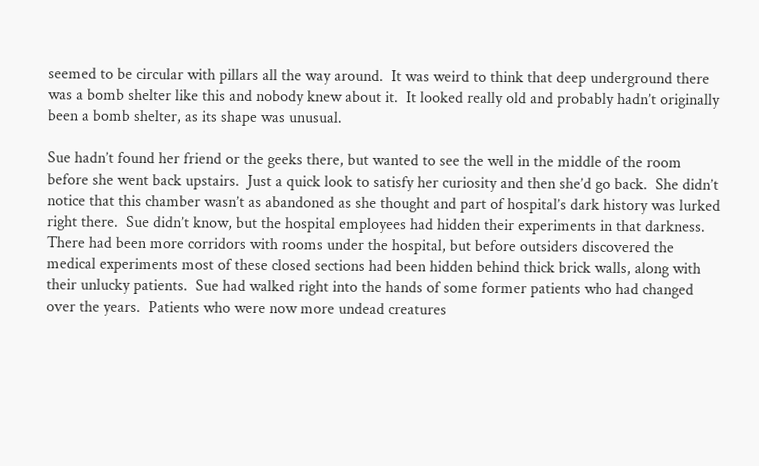seemed to be circular with pillars all the way around.  It was weird to think that deep underground there was a bomb shelter like this and nobody knew about it.  It looked really old and probably hadn’t originally been a bomb shelter, as its shape was unusual.

Sue hadn’t found her friend or the geeks there, but wanted to see the well in the middle of the room before she went back upstairs.  Just a quick look to satisfy her curiosity and then she’d go back.  She didn’t notice that this chamber wasn’t as abandoned as she thought and part of hospital’s dark history was lurked right there.  Sue didn’t know, but the hospital employees had hidden their experiments in that darkness.  There had been more corridors with rooms under the hospital, but before outsiders discovered the medical experiments most of these closed sections had been hidden behind thick brick walls, along with their unlucky patients.  Sue had walked right into the hands of some former patients who had changed over the years.  Patients who were now more undead creatures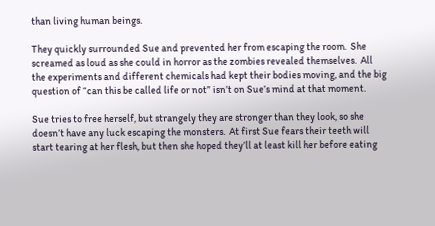than living human beings.

They quickly surrounded Sue and prevented her from escaping the room.  She screamed as loud as she could in horror as the zombies revealed themselves.  All the experiments and different chemicals had kept their bodies moving, and the big question of “can this be called life or not” isn’t on Sue’s mind at that moment.

Sue tries to free herself, but strangely they are stronger than they look, so she doesn’t have any luck escaping the monsters.  At first Sue fears their teeth will start tearing at her flesh, but then she hoped they’ll at least kill her before eating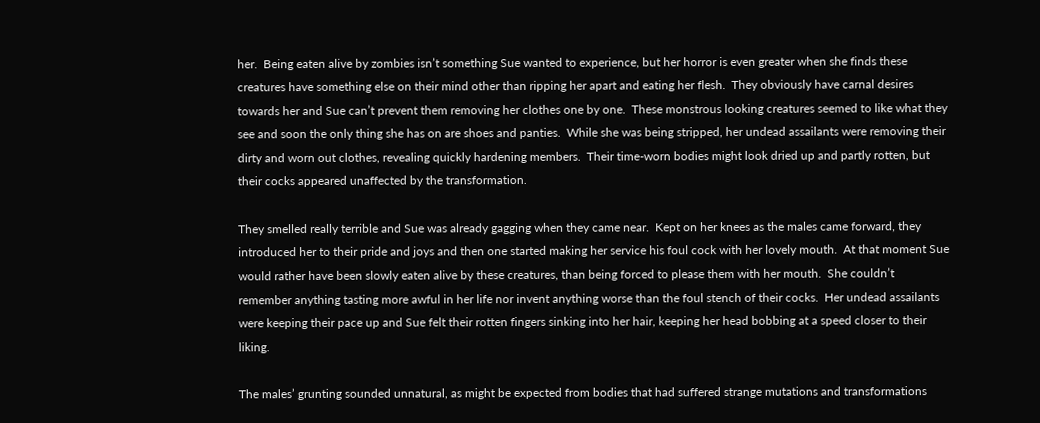her.  Being eaten alive by zombies isn’t something Sue wanted to experience, but her horror is even greater when she finds these creatures have something else on their mind other than ripping her apart and eating her flesh.  They obviously have carnal desires towards her and Sue can’t prevent them removing her clothes one by one.  These monstrous looking creatures seemed to like what they see and soon the only thing she has on are shoes and panties.  While she was being stripped, her undead assailants were removing their dirty and worn out clothes, revealing quickly hardening members.  Their time-worn bodies might look dried up and partly rotten, but their cocks appeared unaffected by the transformation.

They smelled really terrible and Sue was already gagging when they came near.  Kept on her knees as the males came forward, they introduced her to their pride and joys and then one started making her service his foul cock with her lovely mouth.  At that moment Sue would rather have been slowly eaten alive by these creatures, than being forced to please them with her mouth.  She couldn’t remember anything tasting more awful in her life nor invent anything worse than the foul stench of their cocks.  Her undead assailants were keeping their pace up and Sue felt their rotten fingers sinking into her hair, keeping her head bobbing at a speed closer to their liking.

The males’ grunting sounded unnatural, as might be expected from bodies that had suffered strange mutations and transformations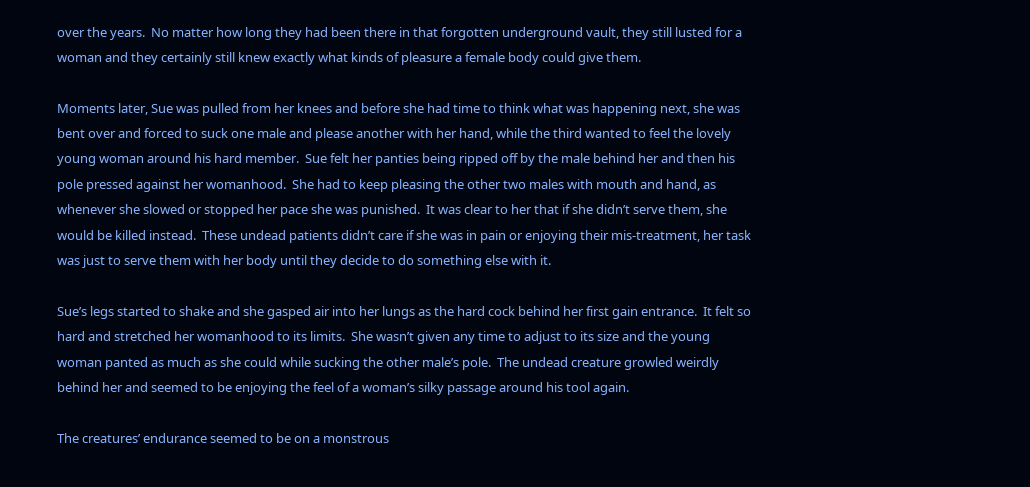over the years.  No matter how long they had been there in that forgotten underground vault, they still lusted for a woman and they certainly still knew exactly what kinds of pleasure a female body could give them.

Moments later, Sue was pulled from her knees and before she had time to think what was happening next, she was bent over and forced to suck one male and please another with her hand, while the third wanted to feel the lovely young woman around his hard member.  Sue felt her panties being ripped off by the male behind her and then his pole pressed against her womanhood.  She had to keep pleasing the other two males with mouth and hand, as whenever she slowed or stopped her pace she was punished.  It was clear to her that if she didn’t serve them, she would be killed instead.  These undead patients didn’t care if she was in pain or enjoying their mis-treatment, her task was just to serve them with her body until they decide to do something else with it.

Sue’s legs started to shake and she gasped air into her lungs as the hard cock behind her first gain entrance.  It felt so hard and stretched her womanhood to its limits.  She wasn’t given any time to adjust to its size and the young woman panted as much as she could while sucking the other male’s pole.  The undead creature growled weirdly behind her and seemed to be enjoying the feel of a woman’s silky passage around his tool again.

The creatures’ endurance seemed to be on a monstrous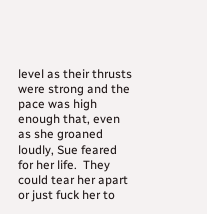level as their thrusts were strong and the pace was high enough that, even as she groaned loudly, Sue feared for her life.  They could tear her apart or just fuck her to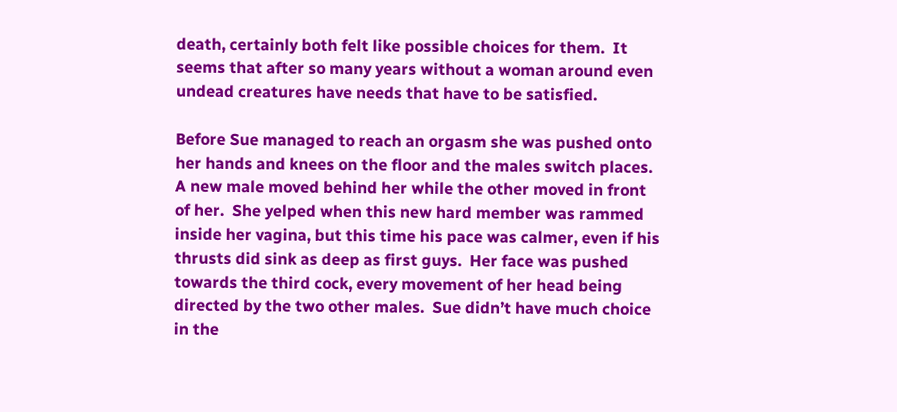death, certainly both felt like possible choices for them.  It seems that after so many years without a woman around even undead creatures have needs that have to be satisfied.

Before Sue managed to reach an orgasm she was pushed onto her hands and knees on the floor and the males switch places.  A new male moved behind her while the other moved in front of her.  She yelped when this new hard member was rammed inside her vagina, but this time his pace was calmer, even if his thrusts did sink as deep as first guys.  Her face was pushed towards the third cock, every movement of her head being directed by the two other males.  Sue didn’t have much choice in the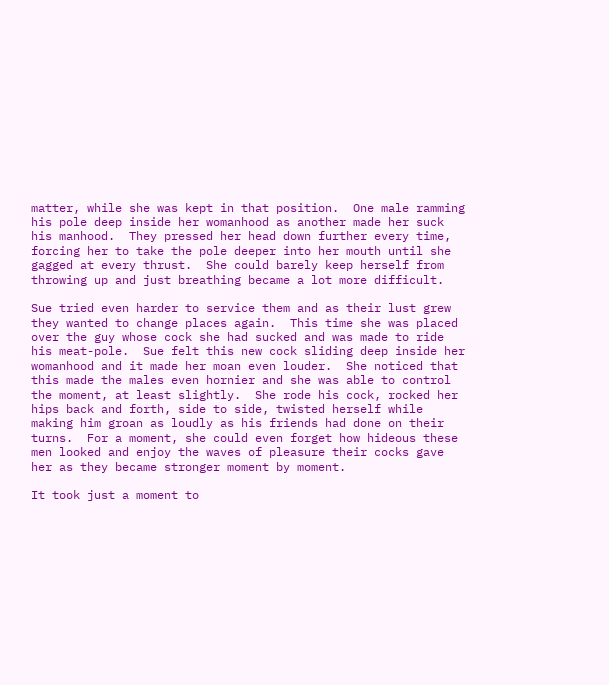matter, while she was kept in that position.  One male ramming his pole deep inside her womanhood as another made her suck his manhood.  They pressed her head down further every time, forcing her to take the pole deeper into her mouth until she gagged at every thrust.  She could barely keep herself from throwing up and just breathing became a lot more difficult.

Sue tried even harder to service them and as their lust grew they wanted to change places again.  This time she was placed over the guy whose cock she had sucked and was made to ride his meat-pole.  Sue felt this new cock sliding deep inside her womanhood and it made her moan even louder.  She noticed that this made the males even hornier and she was able to control the moment, at least slightly.  She rode his cock, rocked her hips back and forth, side to side, twisted herself while making him groan as loudly as his friends had done on their turns.  For a moment, she could even forget how hideous these men looked and enjoy the waves of pleasure their cocks gave her as they became stronger moment by moment.

It took just a moment to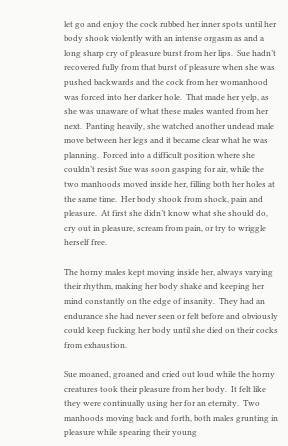let go and enjoy the cock rubbed her inner spots until her body shook violently with an intense orgasm as and a long sharp cry of pleasure burst from her lips.  Sue hadn’t recovered fully from that burst of pleasure when she was pushed backwards and the cock from her womanhood was forced into her darker hole.  That made her yelp, as she was unaware of what these males wanted from her next.  Panting heavily, she watched another undead male move between her legs and it became clear what he was planning.  Forced into a difficult position where she couldn’t resist Sue was soon gasping for air, while the two manhoods moved inside her, filling both her holes at the same time.  Her body shook from shock, pain and pleasure.  At first she didn’t know what she should do, cry out in pleasure, scream from pain, or try to wriggle herself free.

The horny males kept moving inside her, always varying their rhythm, making her body shake and keeping her mind constantly on the edge of insanity.  They had an endurance she had never seen or felt before and obviously could keep fucking her body until she died on their cocks from exhaustion.

Sue moaned, groaned and cried out loud while the horny creatures took their pleasure from her body.  It felt like they were continually using her for an eternity.  Two manhoods moving back and forth, both males grunting in pleasure while spearing their young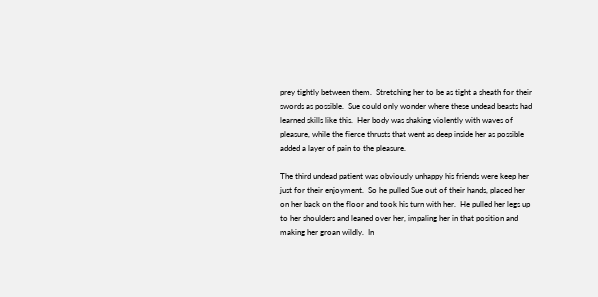prey tightly between them.  Stretching her to be as tight a sheath for their swords as possible.  Sue could only wonder where these undead beasts had learned skills like this.  Her body was shaking violently with waves of pleasure, while the fierce thrusts that went as deep inside her as possible added a layer of pain to the pleasure.

The third undead patient was obviously unhappy his friends were keep her just for their enjoyment.  So he pulled Sue out of their hands, placed her on her back on the floor and took his turn with her.  He pulled her legs up to her shoulders and leaned over her, impaling her in that position and making her groan wildly.  In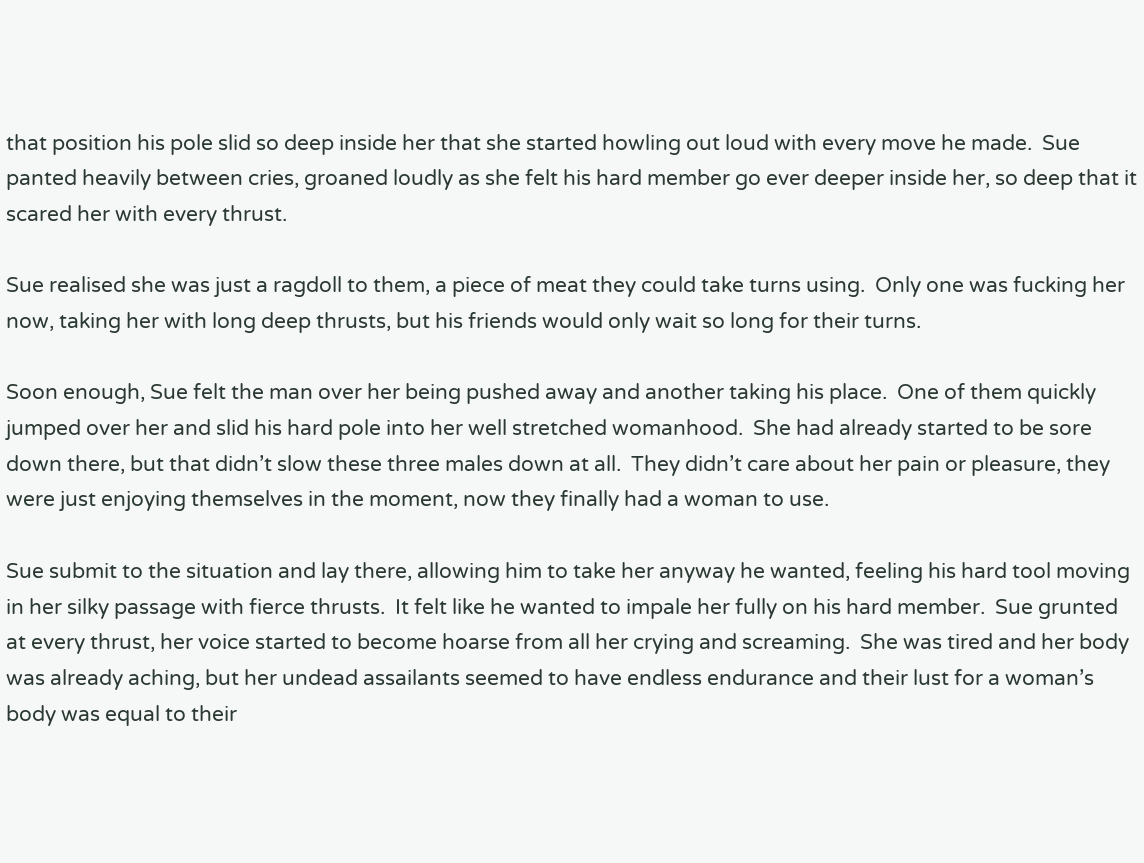that position his pole slid so deep inside her that she started howling out loud with every move he made.  Sue panted heavily between cries, groaned loudly as she felt his hard member go ever deeper inside her, so deep that it scared her with every thrust.

Sue realised she was just a ragdoll to them, a piece of meat they could take turns using.  Only one was fucking her now, taking her with long deep thrusts, but his friends would only wait so long for their turns.

Soon enough, Sue felt the man over her being pushed away and another taking his place.  One of them quickly jumped over her and slid his hard pole into her well stretched womanhood.  She had already started to be sore down there, but that didn’t slow these three males down at all.  They didn’t care about her pain or pleasure, they were just enjoying themselves in the moment, now they finally had a woman to use.

Sue submit to the situation and lay there, allowing him to take her anyway he wanted, feeling his hard tool moving in her silky passage with fierce thrusts.  It felt like he wanted to impale her fully on his hard member.  Sue grunted at every thrust, her voice started to become hoarse from all her crying and screaming.  She was tired and her body was already aching, but her undead assailants seemed to have endless endurance and their lust for a woman’s body was equal to their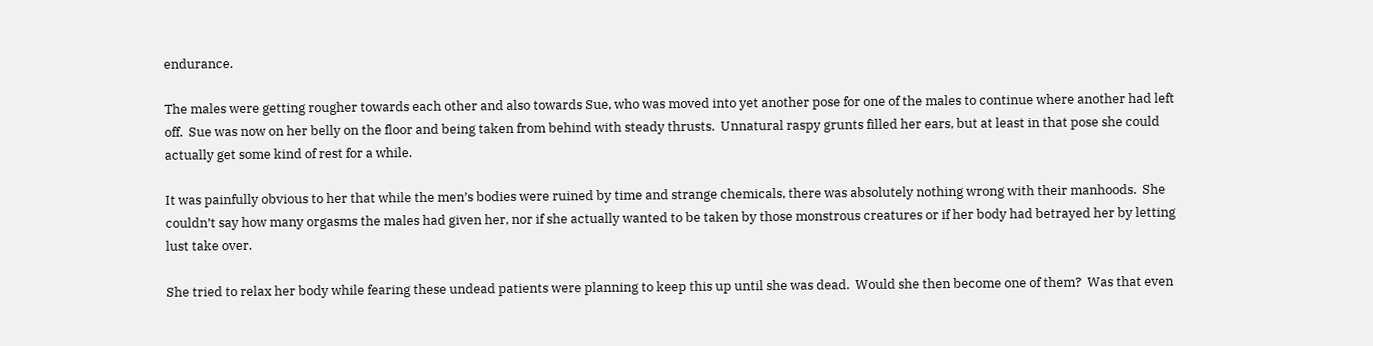endurance.

The males were getting rougher towards each other and also towards Sue, who was moved into yet another pose for one of the males to continue where another had left off.  Sue was now on her belly on the floor and being taken from behind with steady thrusts.  Unnatural raspy grunts filled her ears, but at least in that pose she could actually get some kind of rest for a while.

It was painfully obvious to her that while the men’s bodies were ruined by time and strange chemicals, there was absolutely nothing wrong with their manhoods.  She couldn’t say how many orgasms the males had given her, nor if she actually wanted to be taken by those monstrous creatures or if her body had betrayed her by letting lust take over.

She tried to relax her body while fearing these undead patients were planning to keep this up until she was dead.  Would she then become one of them?  Was that even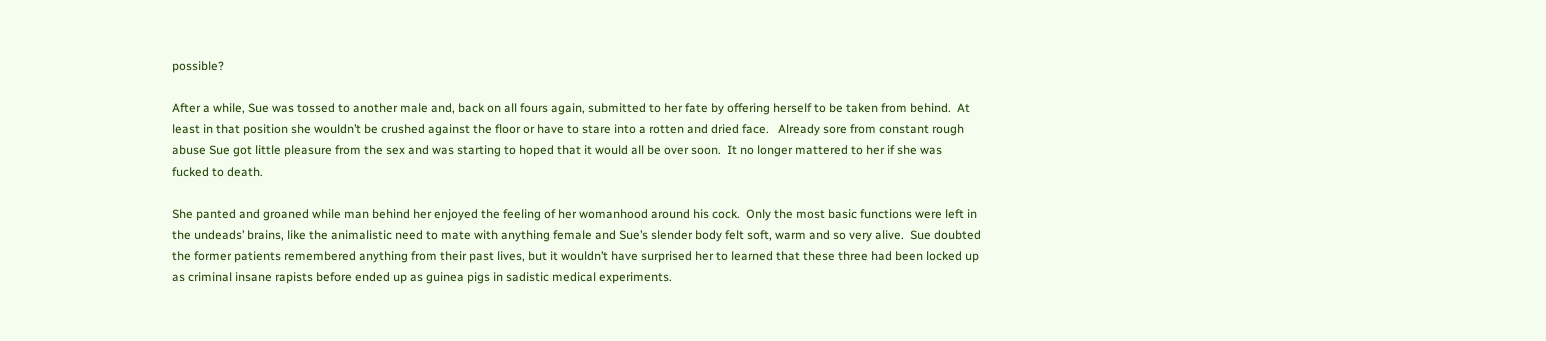possible?

After a while, Sue was tossed to another male and, back on all fours again, submitted to her fate by offering herself to be taken from behind.  At least in that position she wouldn’t be crushed against the floor or have to stare into a rotten and dried face.   Already sore from constant rough abuse Sue got little pleasure from the sex and was starting to hoped that it would all be over soon.  It no longer mattered to her if she was fucked to death.

She panted and groaned while man behind her enjoyed the feeling of her womanhood around his cock.  Only the most basic functions were left in the undeads’ brains, like the animalistic need to mate with anything female and Sue’s slender body felt soft, warm and so very alive.  Sue doubted the former patients remembered anything from their past lives, but it wouldn’t have surprised her to learned that these three had been locked up as criminal insane rapists before ended up as guinea pigs in sadistic medical experiments.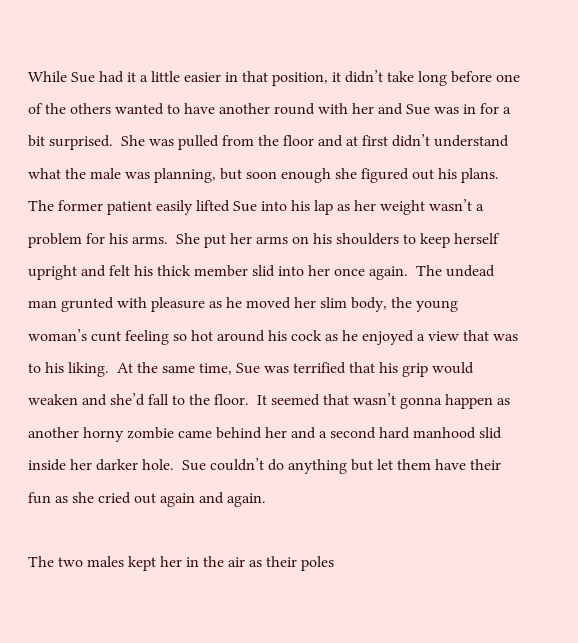While Sue had it a little easier in that position, it didn’t take long before one of the others wanted to have another round with her and Sue was in for a bit surprised.  She was pulled from the floor and at first didn’t understand what the male was planning, but soon enough she figured out his plans.  The former patient easily lifted Sue into his lap as her weight wasn’t a problem for his arms.  She put her arms on his shoulders to keep herself upright and felt his thick member slid into her once again.  The undead man grunted with pleasure as he moved her slim body, the young woman’s cunt feeling so hot around his cock as he enjoyed a view that was to his liking.  At the same time, Sue was terrified that his grip would weaken and she’d fall to the floor.  It seemed that wasn’t gonna happen as another horny zombie came behind her and a second hard manhood slid inside her darker hole.  Sue couldn’t do anything but let them have their fun as she cried out again and again.

The two males kept her in the air as their poles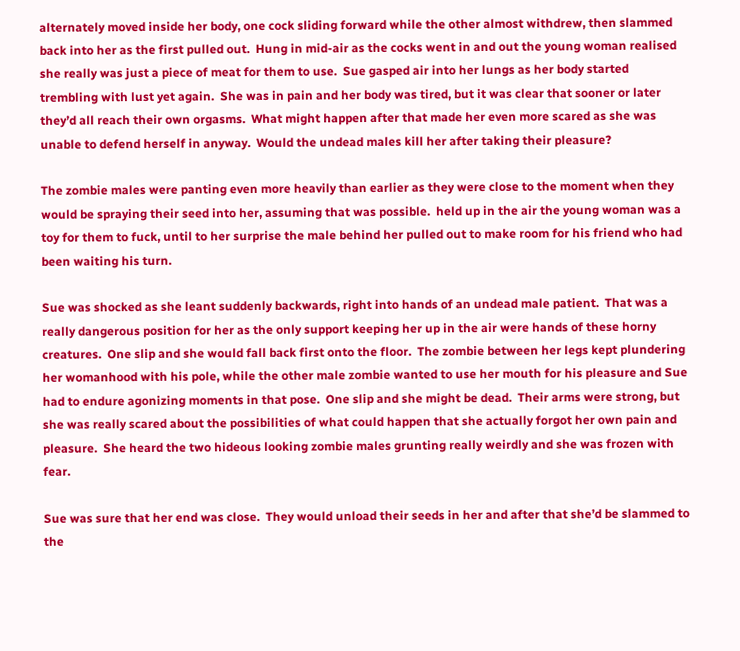alternately moved inside her body, one cock sliding forward while the other almost withdrew, then slammed back into her as the first pulled out.  Hung in mid-air as the cocks went in and out the young woman realised she really was just a piece of meat for them to use.  Sue gasped air into her lungs as her body started trembling with lust yet again.  She was in pain and her body was tired, but it was clear that sooner or later they’d all reach their own orgasms.  What might happen after that made her even more scared as she was unable to defend herself in anyway.  Would the undead males kill her after taking their pleasure?

The zombie males were panting even more heavily than earlier as they were close to the moment when they would be spraying their seed into her, assuming that was possible.  held up in the air the young woman was a toy for them to fuck, until to her surprise the male behind her pulled out to make room for his friend who had been waiting his turn.

Sue was shocked as she leant suddenly backwards, right into hands of an undead male patient.  That was a really dangerous position for her as the only support keeping her up in the air were hands of these horny creatures.  One slip and she would fall back first onto the floor.  The zombie between her legs kept plundering her womanhood with his pole, while the other male zombie wanted to use her mouth for his pleasure and Sue had to endure agonizing moments in that pose.  One slip and she might be dead.  Their arms were strong, but she was really scared about the possibilities of what could happen that she actually forgot her own pain and pleasure.  She heard the two hideous looking zombie males grunting really weirdly and she was frozen with fear.

Sue was sure that her end was close.  They would unload their seeds in her and after that she’d be slammed to the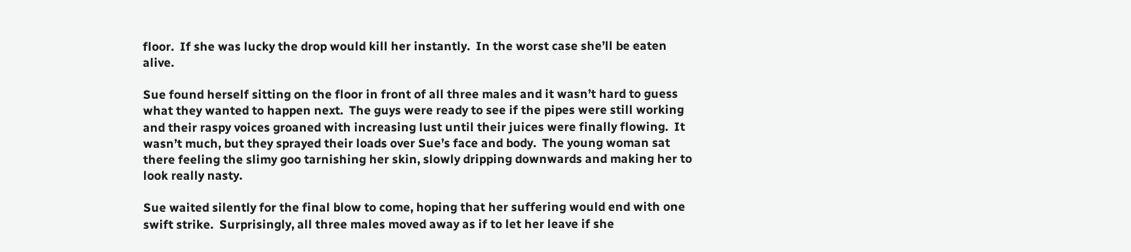floor.  If she was lucky the drop would kill her instantly.  In the worst case she’ll be eaten alive.

Sue found herself sitting on the floor in front of all three males and it wasn’t hard to guess what they wanted to happen next.  The guys were ready to see if the pipes were still working and their raspy voices groaned with increasing lust until their juices were finally flowing.  It wasn’t much, but they sprayed their loads over Sue’s face and body.  The young woman sat there feeling the slimy goo tarnishing her skin, slowly dripping downwards and making her to look really nasty.

Sue waited silently for the final blow to come, hoping that her suffering would end with one swift strike.  Surprisingly, all three males moved away as if to let her leave if she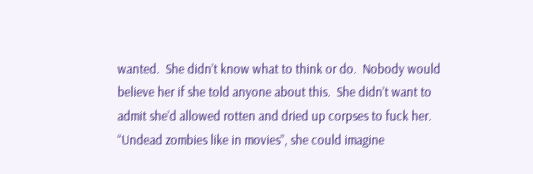wanted.  She didn’t know what to think or do.  Nobody would believe her if she told anyone about this.  She didn’t want to admit she’d allowed rotten and dried up corpses to fuck her.  “Undead zombies like in movies”, she could imagine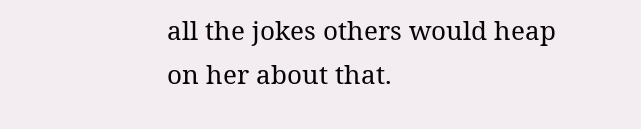all the jokes others would heap on her about that.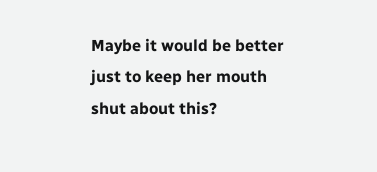Maybe it would be better just to keep her mouth shut about this?